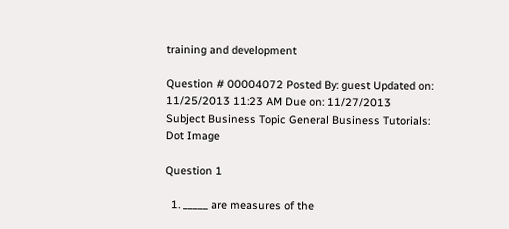training and development

Question # 00004072 Posted By: guest Updated on: 11/25/2013 11:23 AM Due on: 11/27/2013
Subject Business Topic General Business Tutorials:
Dot Image

Question 1

  1. _____ are measures of the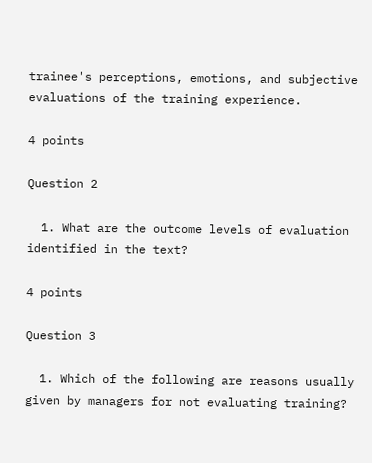trainee's perceptions, emotions, and subjective evaluations of the training experience.

4 points

Question 2

  1. What are the outcome levels of evaluation identified in the text?

4 points

Question 3

  1. Which of the following are reasons usually given by managers for not evaluating training?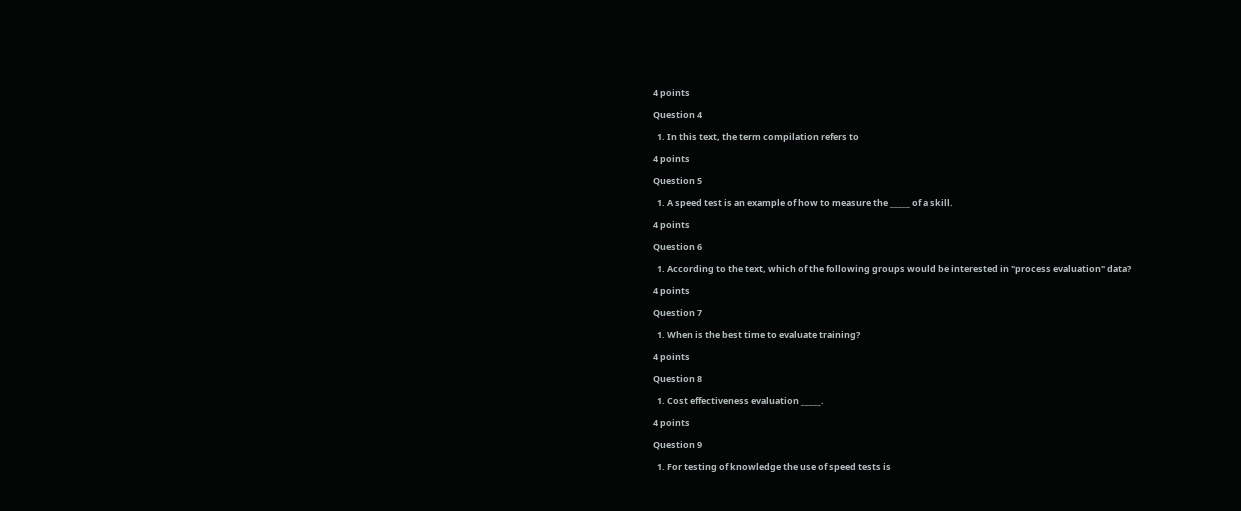4 points

Question 4

  1. In this text, the term compilation refers to

4 points

Question 5

  1. A speed test is an example of how to measure the _____ of a skill.

4 points

Question 6

  1. According to the text, which of the following groups would be interested in "process evaluation" data?

4 points

Question 7

  1. When is the best time to evaluate training?

4 points

Question 8

  1. Cost effectiveness evaluation _____.

4 points

Question 9

  1. For testing of knowledge the use of speed tests is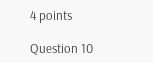4 points

Question 10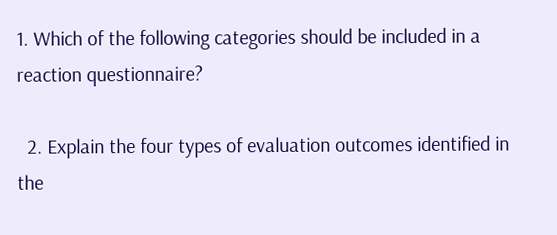1. Which of the following categories should be included in a reaction questionnaire?

  2. Explain the four types of evaluation outcomes identified in the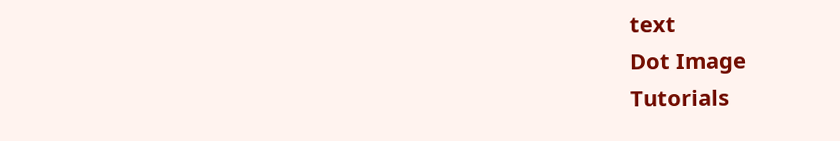text
Dot Image
Tutorials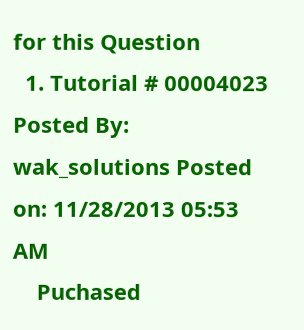for this Question
  1. Tutorial # 00004023 Posted By: wak_solutions Posted on: 11/28/2013 05:53 AM
    Puchased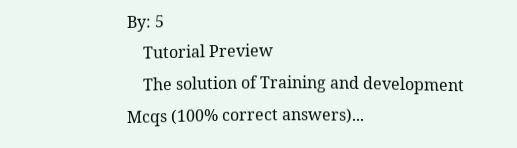By: 5
    Tutorial Preview
    The solution of Training and development Mcqs (100% correct answers)...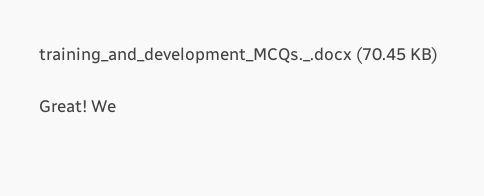training_and_development_MCQs._.docx (70.45 KB)

Great! We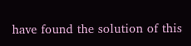have found the solution of this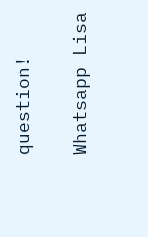question!

Whatsapp Lisa